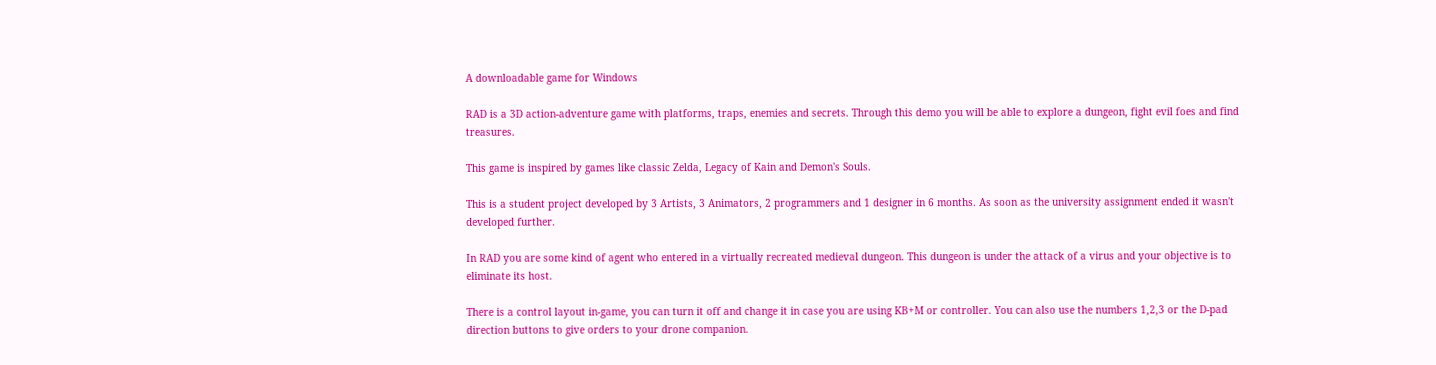A downloadable game for Windows

RAD is a 3D action-adventure game with platforms, traps, enemies and secrets. Through this demo you will be able to explore a dungeon, fight evil foes and find treasures.

This game is inspired by games like classic Zelda, Legacy of Kain and Demon's Souls.

This is a student project developed by 3 Artists, 3 Animators, 2 programmers and 1 designer in 6 months. As soon as the university assignment ended it wasn't developed further.

In RAD you are some kind of agent who entered in a virtually recreated medieval dungeon. This dungeon is under the attack of a virus and your objective is to eliminate its host.

There is a control layout in-game, you can turn it off and change it in case you are using KB+M or controller. You can also use the numbers 1,2,3 or the D-pad direction buttons to give orders to your drone companion.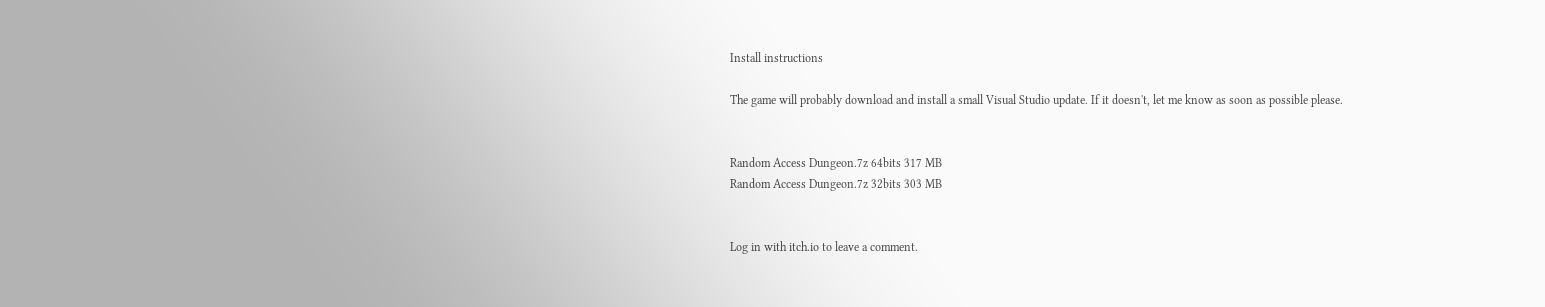Install instructions

The game will probably download and install a small Visual Studio update. If it doesn't, let me know as soon as possible please.


Random Access Dungeon.7z 64bits 317 MB
Random Access Dungeon.7z 32bits 303 MB


Log in with itch.io to leave a comment.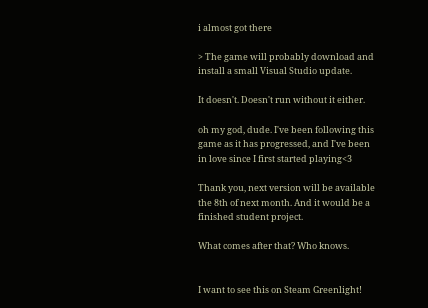i almost got there

> The game will probably download and install a small Visual Studio update.

It doesn't. Doesn't run without it either.

oh my god, dude. I've been following this game as it has progressed, and I've been in love since I first started playing<3

Thank you, next version will be available the 8th of next month. And it would be a finished student project.

What comes after that? Who knows.


I want to see this on Steam Greenlight!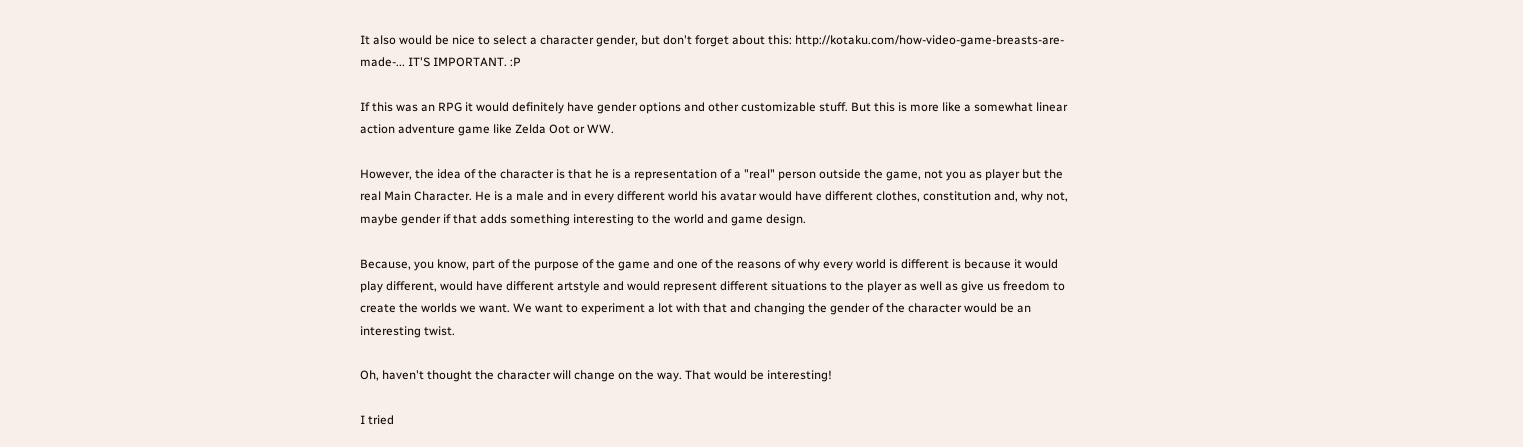It also would be nice to select a character gender, but don't forget about this: http://kotaku.com/how-video-game-breasts-are-made-... IT'S IMPORTANT. :P

If this was an RPG it would definitely have gender options and other customizable stuff. But this is more like a somewhat linear action adventure game like Zelda Oot or WW.

However, the idea of the character is that he is a representation of a "real" person outside the game, not you as player but the real Main Character. He is a male and in every different world his avatar would have different clothes, constitution and, why not, maybe gender if that adds something interesting to the world and game design.

Because, you know, part of the purpose of the game and one of the reasons of why every world is different is because it would play different, would have different artstyle and would represent different situations to the player as well as give us freedom to create the worlds we want. We want to experiment a lot with that and changing the gender of the character would be an interesting twist.

Oh, haven't thought the character will change on the way. That would be interesting!

I tried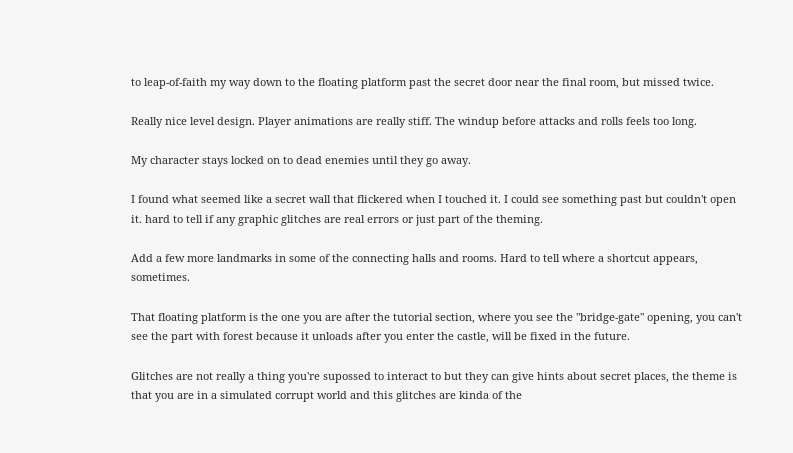to leap-of-faith my way down to the floating platform past the secret door near the final room, but missed twice.

Really nice level design. Player animations are really stiff. The windup before attacks and rolls feels too long.

My character stays locked on to dead enemies until they go away.

I found what seemed like a secret wall that flickered when I touched it. I could see something past but couldn't open it. hard to tell if any graphic glitches are real errors or just part of the theming.

Add a few more landmarks in some of the connecting halls and rooms. Hard to tell where a shortcut appears, sometimes.

That floating platform is the one you are after the tutorial section, where you see the "bridge-gate" opening, you can't see the part with forest because it unloads after you enter the castle, will be fixed in the future.

Glitches are not really a thing you're supossed to interact to but they can give hints about secret places, the theme is that you are in a simulated corrupt world and this glitches are kinda of the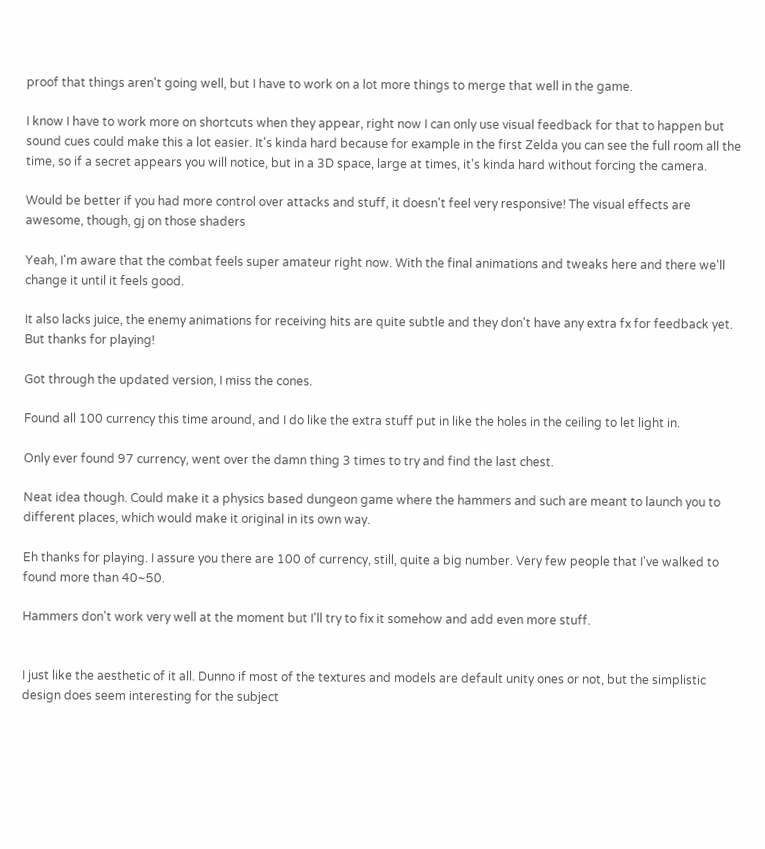proof that things aren't going well, but I have to work on a lot more things to merge that well in the game.

I know I have to work more on shortcuts when they appear, right now I can only use visual feedback for that to happen but sound cues could make this a lot easier. It's kinda hard because for example in the first Zelda you can see the full room all the time, so if a secret appears you will notice, but in a 3D space, large at times, it's kinda hard without forcing the camera.

Would be better if you had more control over attacks and stuff, it doesn't feel very responsive! The visual effects are awesome, though, gj on those shaders

Yeah, I'm aware that the combat feels super amateur right now. With the final animations and tweaks here and there we'll change it until it feels good.

It also lacks juice, the enemy animations for receiving hits are quite subtle and they don't have any extra fx for feedback yet. But thanks for playing!

Got through the updated version, I miss the cones.

Found all 100 currency this time around, and I do like the extra stuff put in like the holes in the ceiling to let light in.

Only ever found 97 currency, went over the damn thing 3 times to try and find the last chest.

Neat idea though. Could make it a physics based dungeon game where the hammers and such are meant to launch you to different places, which would make it original in its own way.

Eh thanks for playing. I assure you there are 100 of currency, still, quite a big number. Very few people that I've walked to found more than 40~50.

Hammers don't work very well at the moment but I'll try to fix it somehow and add even more stuff.


I just like the aesthetic of it all. Dunno if most of the textures and models are default unity ones or not, but the simplistic design does seem interesting for the subject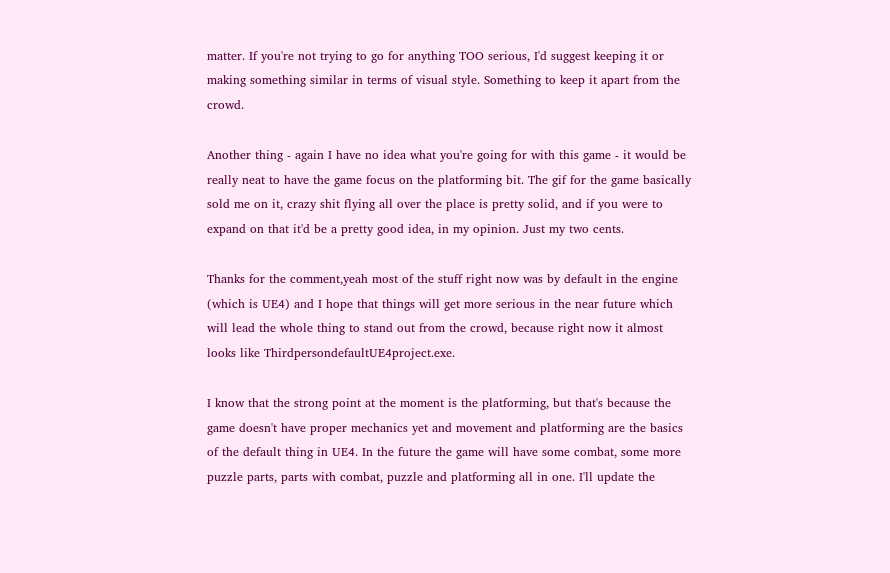matter. If you're not trying to go for anything TOO serious, I'd suggest keeping it or making something similar in terms of visual style. Something to keep it apart from the crowd.

Another thing - again I have no idea what you're going for with this game - it would be really neat to have the game focus on the platforming bit. The gif for the game basically sold me on it, crazy shit flying all over the place is pretty solid, and if you were to expand on that it'd be a pretty good idea, in my opinion. Just my two cents.

Thanks for the comment,yeah most of the stuff right now was by default in the engine (which is UE4) and I hope that things will get more serious in the near future which will lead the whole thing to stand out from the crowd, because right now it almost looks like ThirdpersondefaultUE4project.exe.

I know that the strong point at the moment is the platforming, but that's because the game doesn't have proper mechanics yet and movement and platforming are the basics of the default thing in UE4. In the future the game will have some combat, some more puzzle parts, parts with combat, puzzle and platforming all in one. I'll update the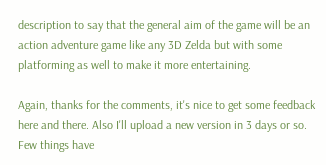description to say that the general aim of the game will be an action adventure game like any 3D Zelda but with some platforming as well to make it more entertaining.

Again, thanks for the comments, it's nice to get some feedback here and there. Also I'll upload a new version in 3 days or so. Few things have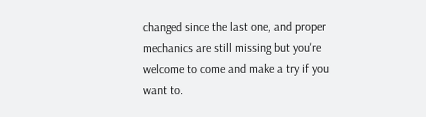changed since the last one, and proper mechanics are still missing but you're welcome to come and make a try if you want to.